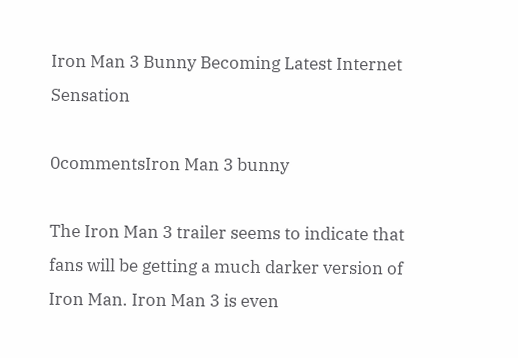Iron Man 3 Bunny Becoming Latest Internet Sensation

0commentsIron Man 3 bunny

The Iron Man 3 trailer seems to indicate that fans will be getting a much darker version of Iron Man. Iron Man 3 is even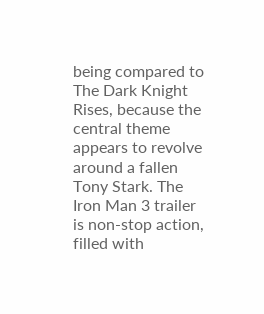being compared to The Dark Knight Rises, because the central theme appears to revolve around a fallen Tony Stark. The Iron Man 3 trailer is non-stop action, filled with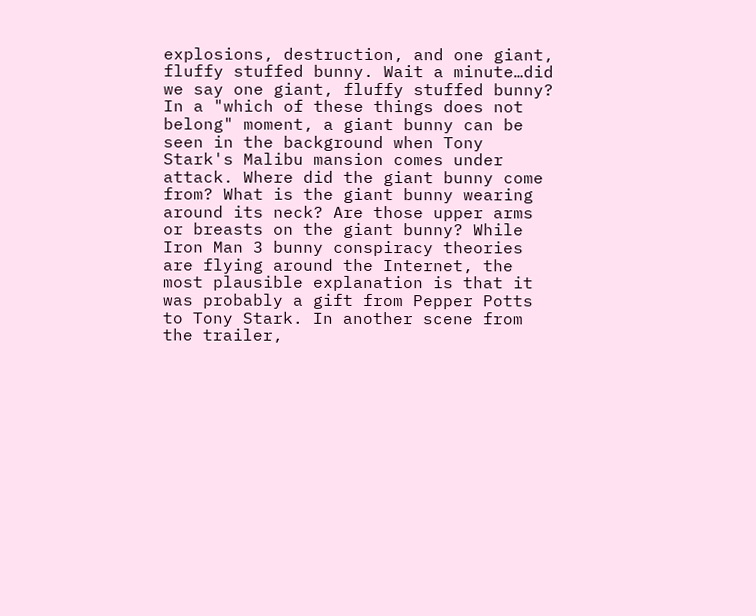explosions, destruction, and one giant, fluffy stuffed bunny. Wait a minute…did we say one giant, fluffy stuffed bunny? In a "which of these things does not belong" moment, a giant bunny can be seen in the background when Tony Stark's Malibu mansion comes under attack. Where did the giant bunny come from? What is the giant bunny wearing around its neck? Are those upper arms or breasts on the giant bunny? While Iron Man 3 bunny conspiracy theories are flying around the Internet, the most plausible explanation is that it was probably a gift from Pepper Potts to Tony Stark. In another scene from the trailer,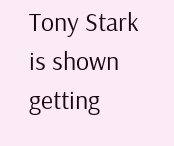Tony Stark is shown getting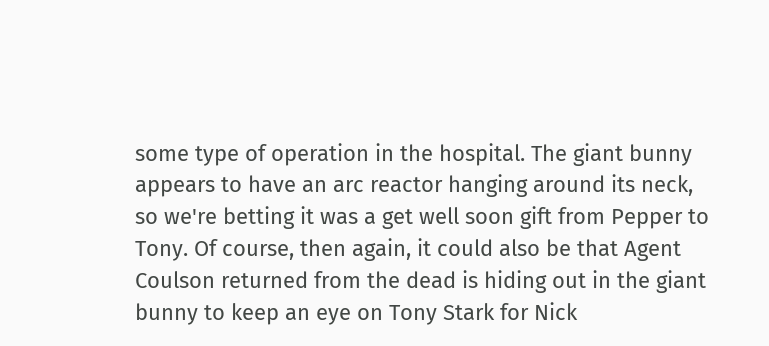some type of operation in the hospital. The giant bunny appears to have an arc reactor hanging around its neck, so we're betting it was a get well soon gift from Pepper to Tony. Of course, then again, it could also be that Agent Coulson returned from the dead is hiding out in the giant bunny to keep an eye on Tony Stark for Nick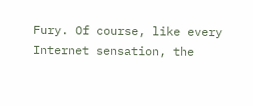Fury. Of course, like every Internet sensation, the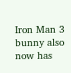Iron Man 3 bunny also now has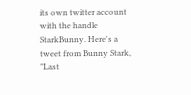its own twitter account with the handle StarkBunny. Here's a tweet from Bunny Stark, "Last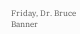Friday, Dr. Bruce Banner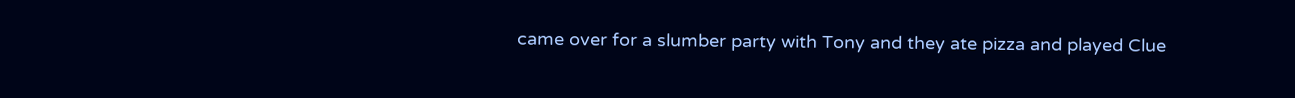came over for a slumber party with Tony and they ate pizza and played Clue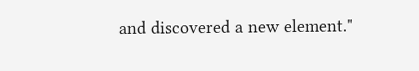and discovered a new element."